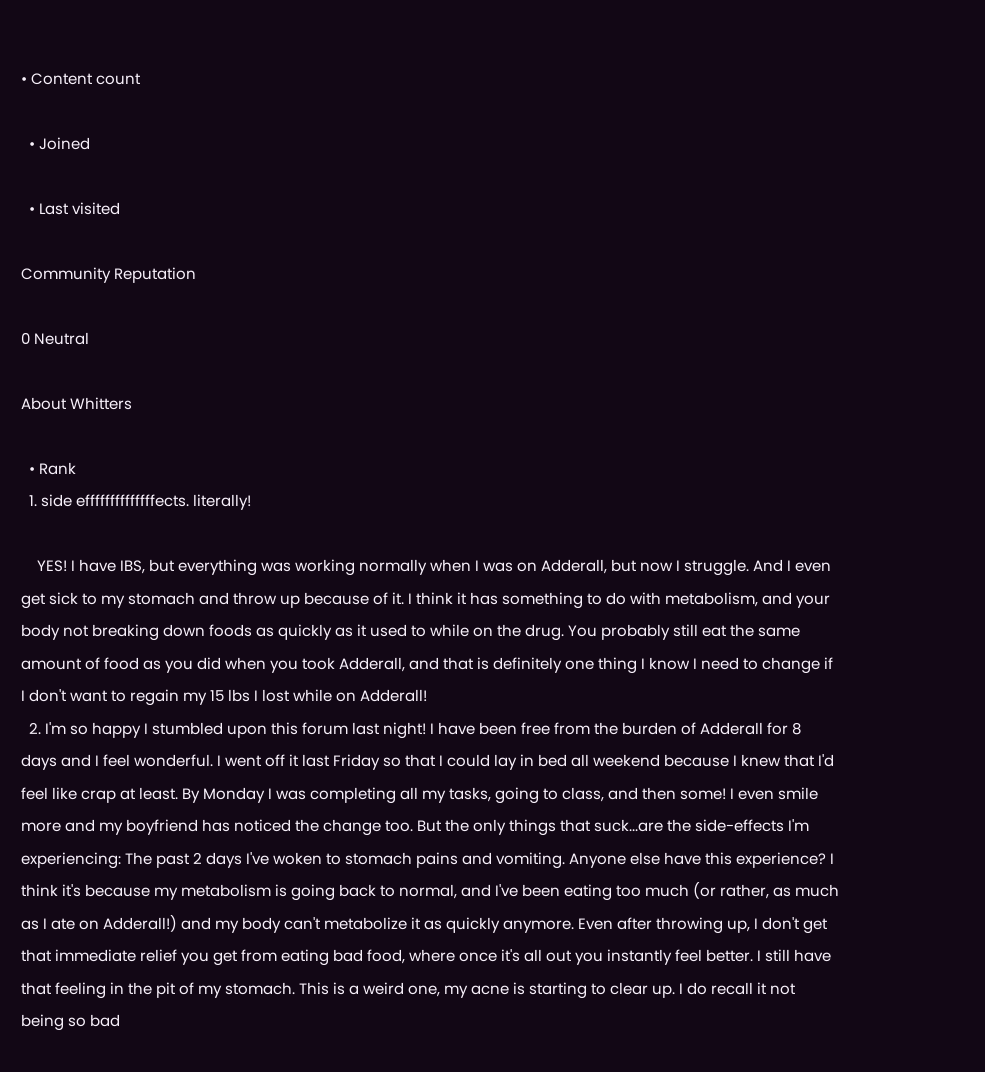• Content count

  • Joined

  • Last visited

Community Reputation

0 Neutral

About Whitters

  • Rank
  1. side effffffffffffffects. literally!

    YES! I have IBS, but everything was working normally when I was on Adderall, but now I struggle. And I even get sick to my stomach and throw up because of it. I think it has something to do with metabolism, and your body not breaking down foods as quickly as it used to while on the drug. You probably still eat the same amount of food as you did when you took Adderall, and that is definitely one thing I know I need to change if I don't want to regain my 15 lbs I lost while on Adderall!
  2. I'm so happy I stumbled upon this forum last night! I have been free from the burden of Adderall for 8 days and I feel wonderful. I went off it last Friday so that I could lay in bed all weekend because I knew that I'd feel like crap at least. By Monday I was completing all my tasks, going to class, and then some! I even smile more and my boyfriend has noticed the change too. But the only things that suck...are the side-effects I'm experiencing: The past 2 days I've woken to stomach pains and vomiting. Anyone else have this experience? I think it's because my metabolism is going back to normal, and I've been eating too much (or rather, as much as I ate on Adderall!) and my body can't metabolize it as quickly anymore. Even after throwing up, I don't get that immediate relief you get from eating bad food, where once it's all out you instantly feel better. I still have that feeling in the pit of my stomach. This is a weird one, my acne is starting to clear up. I do recall it not being so bad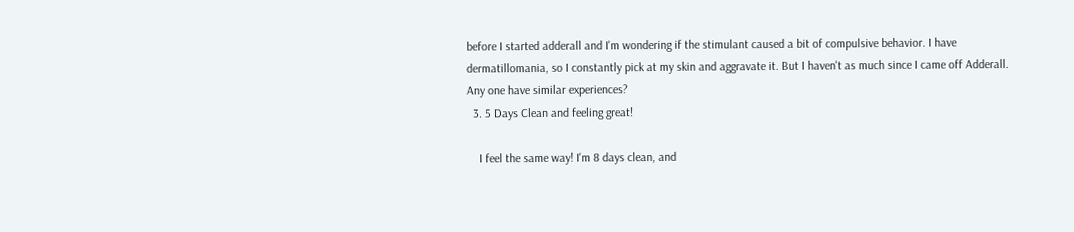before I started adderall and I'm wondering if the stimulant caused a bit of compulsive behavior. I have dermatillomania, so I constantly pick at my skin and aggravate it. But I haven't as much since I came off Adderall. Any one have similar experiences?
  3. 5 Days Clean and feeling great!

    I feel the same way! I'm 8 days clean, and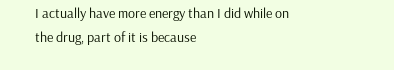I actually have more energy than I did while on the drug, part of it is because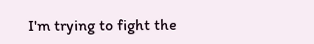I'm trying to fight the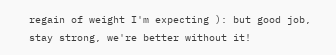regain of weight I'm expecting ): but good job, stay strong, we're better without it!